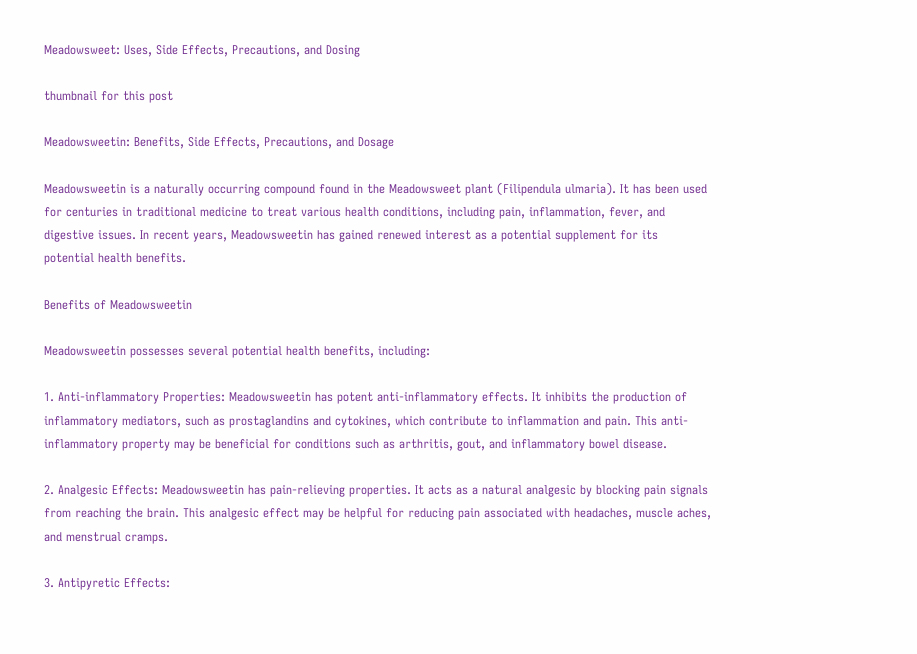Meadowsweet: Uses, Side Effects, Precautions, and Dosing

thumbnail for this post

Meadowsweetin: Benefits, Side Effects, Precautions, and Dosage

Meadowsweetin is a naturally occurring compound found in the Meadowsweet plant (Filipendula ulmaria). It has been used for centuries in traditional medicine to treat various health conditions, including pain, inflammation, fever, and digestive issues. In recent years, Meadowsweetin has gained renewed interest as a potential supplement for its potential health benefits.

Benefits of Meadowsweetin

Meadowsweetin possesses several potential health benefits, including:

1. Anti-inflammatory Properties: Meadowsweetin has potent anti-inflammatory effects. It inhibits the production of inflammatory mediators, such as prostaglandins and cytokines, which contribute to inflammation and pain. This anti-inflammatory property may be beneficial for conditions such as arthritis, gout, and inflammatory bowel disease.

2. Analgesic Effects: Meadowsweetin has pain-relieving properties. It acts as a natural analgesic by blocking pain signals from reaching the brain. This analgesic effect may be helpful for reducing pain associated with headaches, muscle aches, and menstrual cramps.

3. Antipyretic Effects: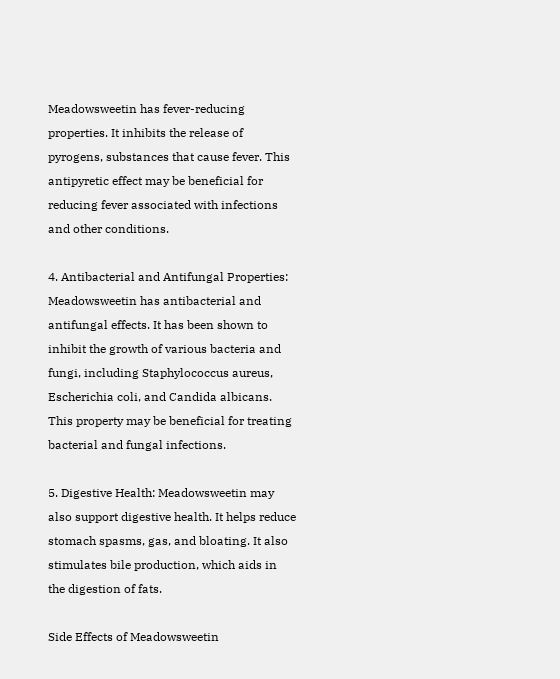Meadowsweetin has fever-reducing properties. It inhibits the release of pyrogens, substances that cause fever. This antipyretic effect may be beneficial for reducing fever associated with infections and other conditions.

4. Antibacterial and Antifungal Properties: Meadowsweetin has antibacterial and antifungal effects. It has been shown to inhibit the growth of various bacteria and fungi, including Staphylococcus aureus, Escherichia coli, and Candida albicans. This property may be beneficial for treating bacterial and fungal infections.

5. Digestive Health: Meadowsweetin may also support digestive health. It helps reduce stomach spasms, gas, and bloating. It also stimulates bile production, which aids in the digestion of fats.

Side Effects of Meadowsweetin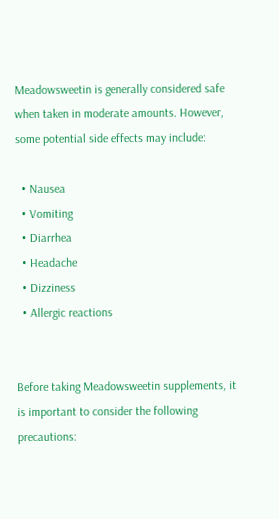Meadowsweetin is generally considered safe when taken in moderate amounts. However, some potential side effects may include:

  • Nausea
  • Vomiting
  • Diarrhea
  • Headache
  • Dizziness
  • Allergic reactions


Before taking Meadowsweetin supplements, it is important to consider the following precautions: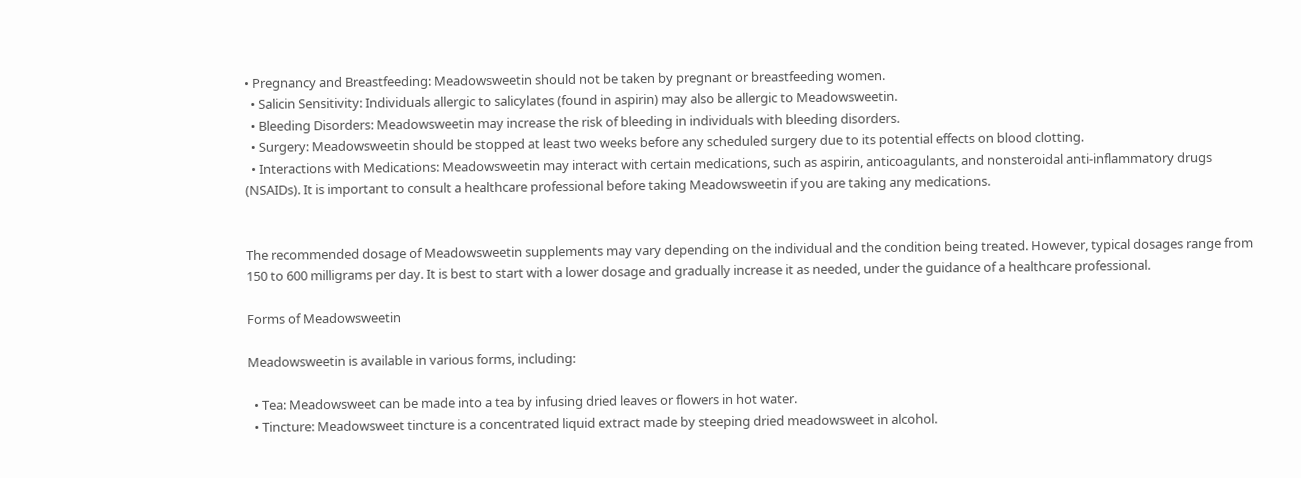• Pregnancy and Breastfeeding: Meadowsweetin should not be taken by pregnant or breastfeeding women.
  • Salicin Sensitivity: Individuals allergic to salicylates (found in aspirin) may also be allergic to Meadowsweetin.
  • Bleeding Disorders: Meadowsweetin may increase the risk of bleeding in individuals with bleeding disorders.
  • Surgery: Meadowsweetin should be stopped at least two weeks before any scheduled surgery due to its potential effects on blood clotting.
  • Interactions with Medications: Meadowsweetin may interact with certain medications, such as aspirin, anticoagulants, and nonsteroidal anti-inflammatory drugs (NSAIDs). It is important to consult a healthcare professional before taking Meadowsweetin if you are taking any medications.


The recommended dosage of Meadowsweetin supplements may vary depending on the individual and the condition being treated. However, typical dosages range from 150 to 600 milligrams per day. It is best to start with a lower dosage and gradually increase it as needed, under the guidance of a healthcare professional.

Forms of Meadowsweetin

Meadowsweetin is available in various forms, including:

  • Tea: Meadowsweet can be made into a tea by infusing dried leaves or flowers in hot water.
  • Tincture: Meadowsweet tincture is a concentrated liquid extract made by steeping dried meadowsweet in alcohol.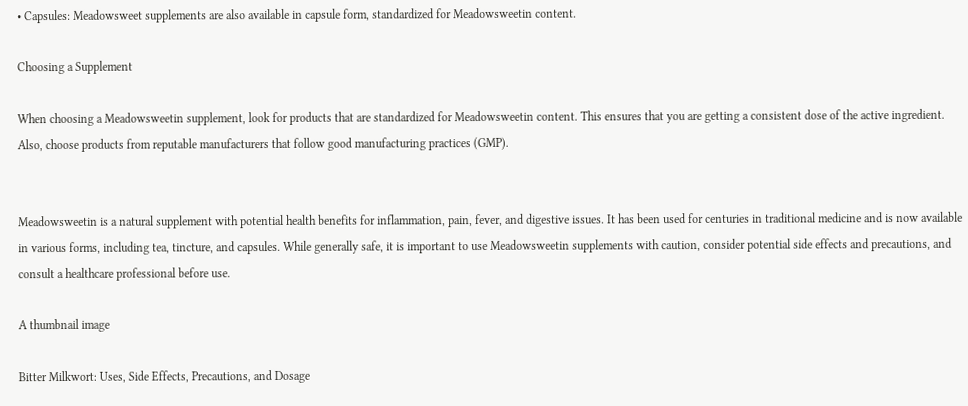• Capsules: Meadowsweet supplements are also available in capsule form, standardized for Meadowsweetin content.

Choosing a Supplement

When choosing a Meadowsweetin supplement, look for products that are standardized for Meadowsweetin content. This ensures that you are getting a consistent dose of the active ingredient. Also, choose products from reputable manufacturers that follow good manufacturing practices (GMP).


Meadowsweetin is a natural supplement with potential health benefits for inflammation, pain, fever, and digestive issues. It has been used for centuries in traditional medicine and is now available in various forms, including tea, tincture, and capsules. While generally safe, it is important to use Meadowsweetin supplements with caution, consider potential side effects and precautions, and consult a healthcare professional before use.

A thumbnail image

Bitter Milkwort: Uses, Side Effects, Precautions, and Dosage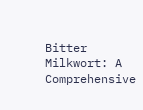Bitter Milkwort: A Comprehensive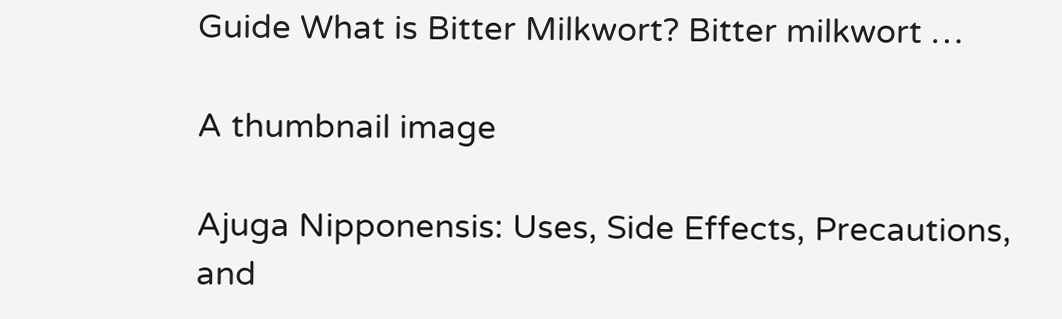Guide What is Bitter Milkwort? Bitter milkwort …

A thumbnail image

Ajuga Nipponensis: Uses, Side Effects, Precautions, and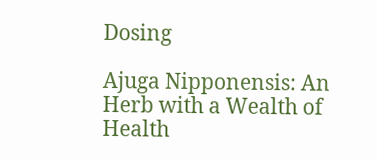Dosing

Ajuga Nipponensis: An Herb with a Wealth of Health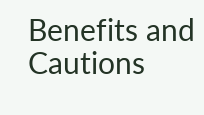Benefits and Cautions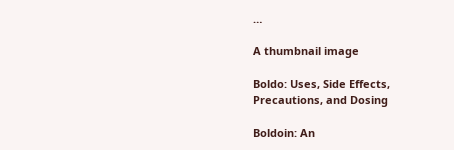…

A thumbnail image

Boldo: Uses, Side Effects, Precautions, and Dosing

Boldoin: An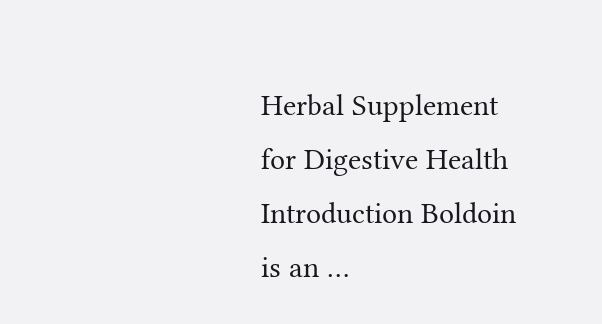Herbal Supplement for Digestive Health Introduction Boldoin is an …